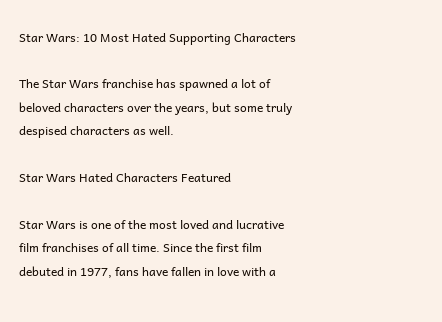Star Wars: 10 Most Hated Supporting Characters

The Star Wars franchise has spawned a lot of beloved characters over the years, but some truly despised characters as well.

Star Wars Hated Characters Featured

Star Wars is one of the most loved and lucrative film franchises of all time. Since the first film debuted in 1977, fans have fallen in love with a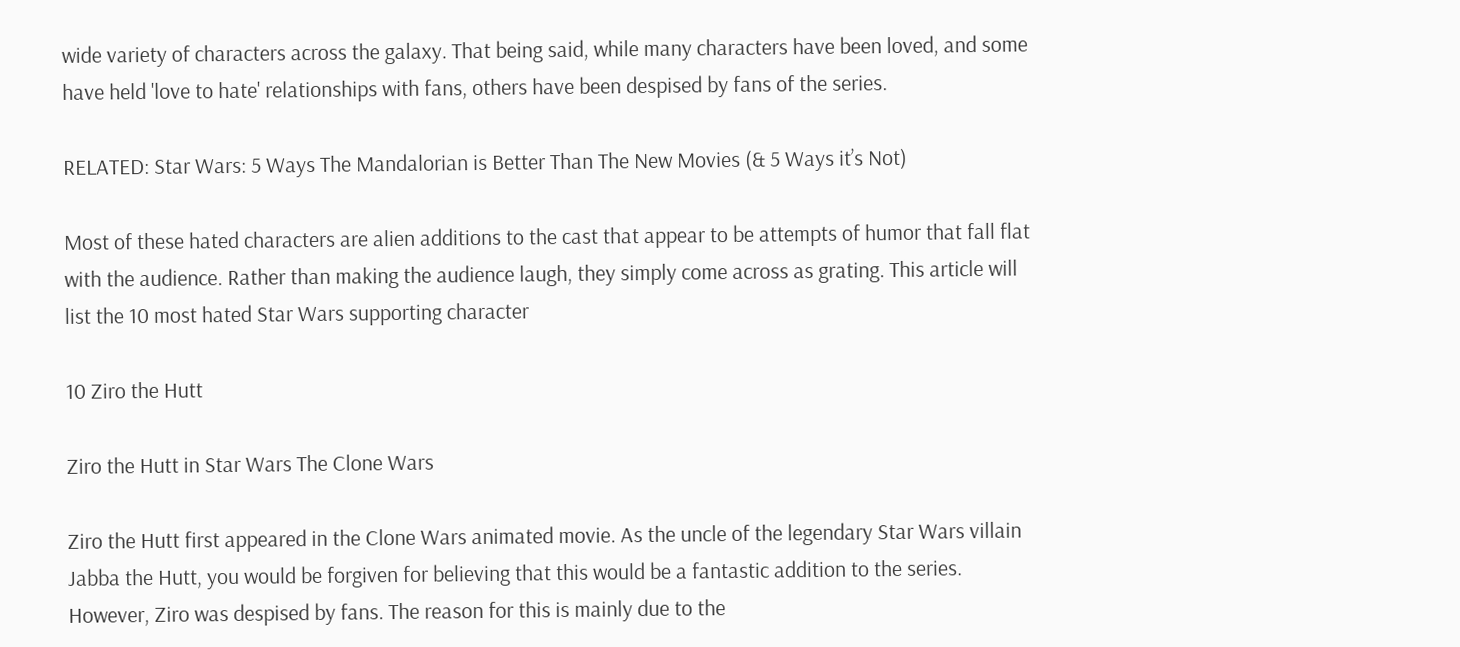wide variety of characters across the galaxy. That being said, while many characters have been loved, and some have held 'love to hate' relationships with fans, others have been despised by fans of the series.

RELATED: Star Wars: 5 Ways The Mandalorian is Better Than The New Movies (& 5 Ways it’s Not)

Most of these hated characters are alien additions to the cast that appear to be attempts of humor that fall flat with the audience. Rather than making the audience laugh, they simply come across as grating. This article will list the 10 most hated Star Wars supporting character

10 Ziro the Hutt

Ziro the Hutt in Star Wars The Clone Wars

Ziro the Hutt first appeared in the Clone Wars animated movie. As the uncle of the legendary Star Wars villain Jabba the Hutt, you would be forgiven for believing that this would be a fantastic addition to the series. However, Ziro was despised by fans. The reason for this is mainly due to the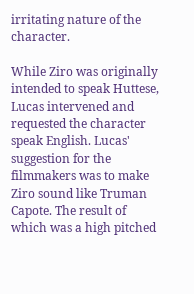irritating nature of the character.

While Ziro was originally intended to speak Huttese, Lucas intervened and requested the character speak English. Lucas' suggestion for the filmmakers was to make Ziro sound like Truman Capote. The result of which was a high pitched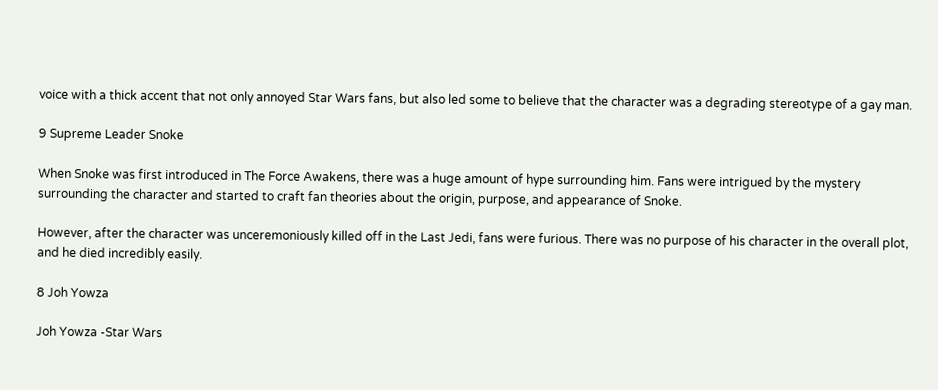voice with a thick accent that not only annoyed Star Wars fans, but also led some to believe that the character was a degrading stereotype of a gay man.

9 Supreme Leader Snoke

When Snoke was first introduced in The Force Awakens, there was a huge amount of hype surrounding him. Fans were intrigued by the mystery surrounding the character and started to craft fan theories about the origin, purpose, and appearance of Snoke.

However, after the character was unceremoniously killed off in the Last Jedi, fans were furious. There was no purpose of his character in the overall plot, and he died incredibly easily.

8 Joh Yowza

Joh Yowza -Star Wars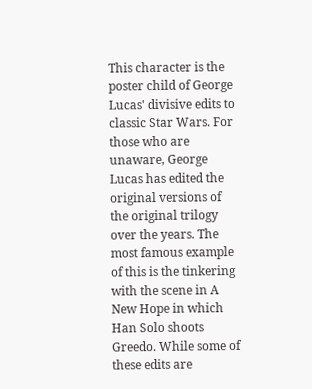This character is the poster child of George Lucas' divisive edits to classic Star Wars. For those who are unaware, George Lucas has edited the original versions of the original trilogy over the years. The most famous example of this is the tinkering with the scene in A New Hope in which Han Solo shoots Greedo. While some of these edits are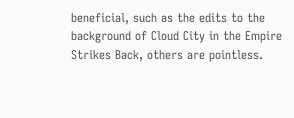beneficial, such as the edits to the background of Cloud City in the Empire Strikes Back, others are pointless.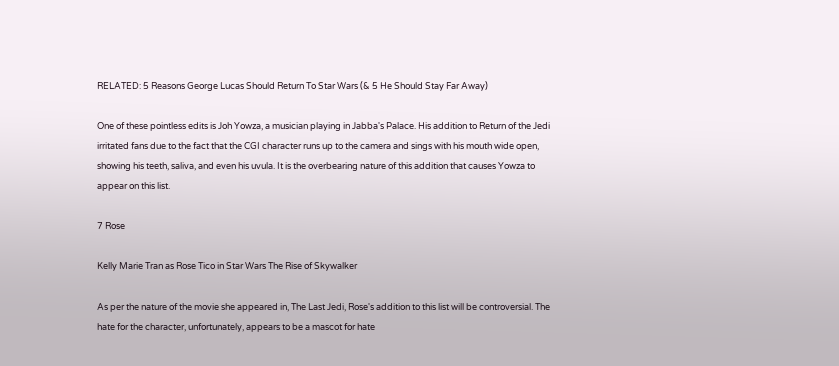RELATED: 5 Reasons George Lucas Should Return To Star Wars (& 5 He Should Stay Far Away)

One of these pointless edits is Joh Yowza, a musician playing in Jabba's Palace. His addition to Return of the Jedi irritated fans due to the fact that the CGI character runs up to the camera and sings with his mouth wide open, showing his teeth, saliva, and even his uvula. It is the overbearing nature of this addition that causes Yowza to appear on this list.

7 Rose

Kelly Marie Tran as Rose Tico in Star Wars The Rise of Skywalker

As per the nature of the movie she appeared in, The Last Jedi, Rose's addition to this list will be controversial. The hate for the character, unfortunately, appears to be a mascot for hate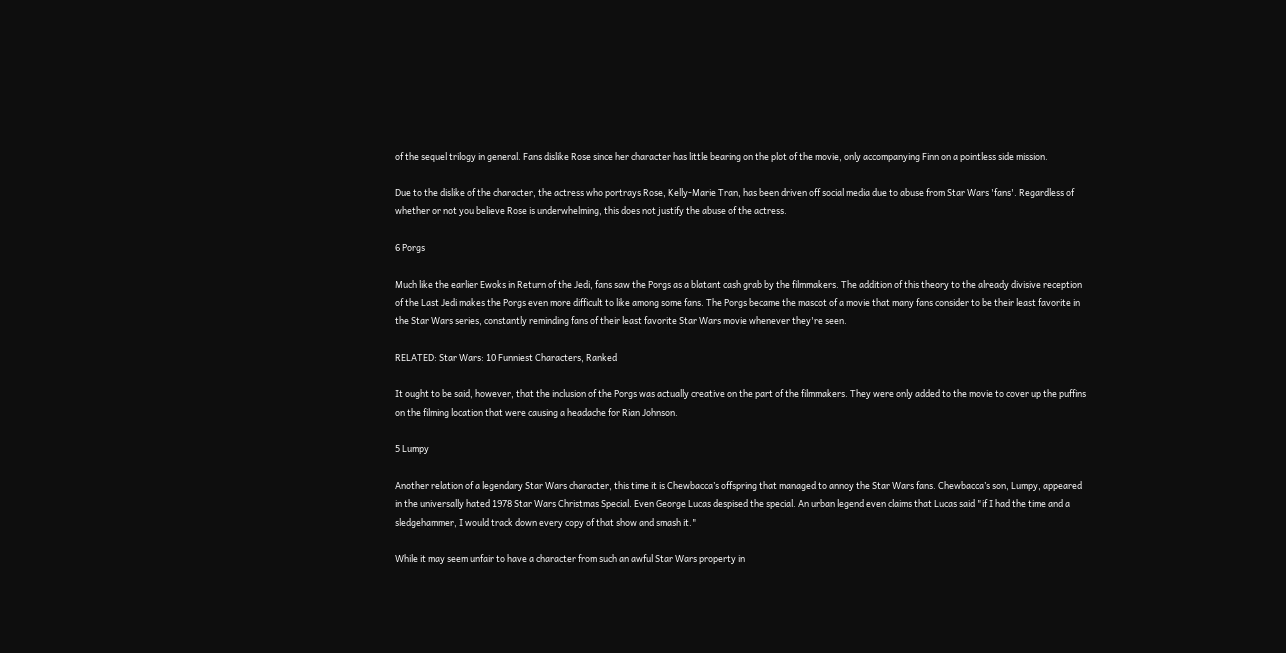of the sequel trilogy in general. Fans dislike Rose since her character has little bearing on the plot of the movie, only accompanying Finn on a pointless side mission.

Due to the dislike of the character, the actress who portrays Rose, Kelly-Marie Tran, has been driven off social media due to abuse from Star Wars 'fans'. Regardless of whether or not you believe Rose is underwhelming, this does not justify the abuse of the actress.

6 Porgs

Much like the earlier Ewoks in Return of the Jedi, fans saw the Porgs as a blatant cash grab by the filmmakers. The addition of this theory to the already divisive reception of the Last Jedi makes the Porgs even more difficult to like among some fans. The Porgs became the mascot of a movie that many fans consider to be their least favorite in the Star Wars series, constantly reminding fans of their least favorite Star Wars movie whenever they're seen.

RELATED: Star Wars: 10 Funniest Characters, Ranked

It ought to be said, however, that the inclusion of the Porgs was actually creative on the part of the filmmakers. They were only added to the movie to cover up the puffins on the filming location that were causing a headache for Rian Johnson.

5 Lumpy

Another relation of a legendary Star Wars character, this time it is Chewbacca’s offspring that managed to annoy the Star Wars fans. Chewbacca’s son, Lumpy, appeared in the universally hated 1978 Star Wars Christmas Special. Even George Lucas despised the special. An urban legend even claims that Lucas said "if I had the time and a sledgehammer, I would track down every copy of that show and smash it."

While it may seem unfair to have a character from such an awful Star Wars property in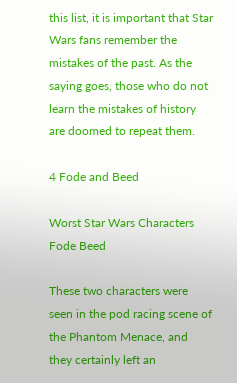this list, it is important that Star Wars fans remember the mistakes of the past. As the saying goes, those who do not learn the mistakes of history are doomed to repeat them.

4 Fode and Beed

Worst Star Wars Characters Fode Beed

These two characters were seen in the pod racing scene of the Phantom Menace, and they certainly left an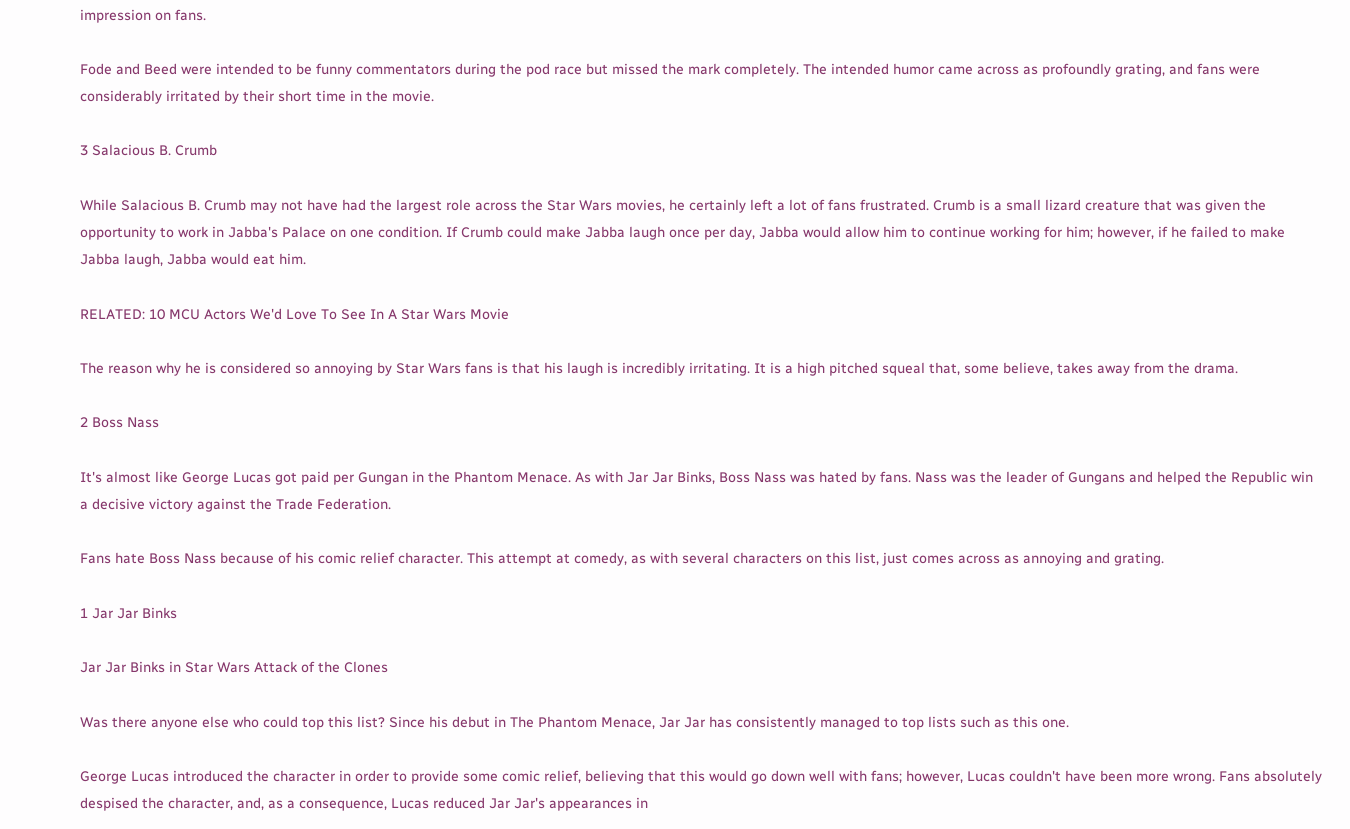impression on fans.

Fode and Beed were intended to be funny commentators during the pod race but missed the mark completely. The intended humor came across as profoundly grating, and fans were considerably irritated by their short time in the movie.

3 Salacious B. Crumb

While Salacious B. Crumb may not have had the largest role across the Star Wars movies, he certainly left a lot of fans frustrated. Crumb is a small lizard creature that was given the opportunity to work in Jabba's Palace on one condition. If Crumb could make Jabba laugh once per day, Jabba would allow him to continue working for him; however, if he failed to make Jabba laugh, Jabba would eat him.

RELATED: 10 MCU Actors We'd Love To See In A Star Wars Movie

The reason why he is considered so annoying by Star Wars fans is that his laugh is incredibly irritating. It is a high pitched squeal that, some believe, takes away from the drama.

2 Boss Nass

It's almost like George Lucas got paid per Gungan in the Phantom Menace. As with Jar Jar Binks, Boss Nass was hated by fans. Nass was the leader of Gungans and helped the Republic win a decisive victory against the Trade Federation.

Fans hate Boss Nass because of his comic relief character. This attempt at comedy, as with several characters on this list, just comes across as annoying and grating.

1 Jar Jar Binks

Jar Jar Binks in Star Wars Attack of the Clones

Was there anyone else who could top this list? Since his debut in The Phantom Menace, Jar Jar has consistently managed to top lists such as this one.

George Lucas introduced the character in order to provide some comic relief, believing that this would go down well with fans; however, Lucas couldn't have been more wrong. Fans absolutely despised the character, and, as a consequence, Lucas reduced Jar Jar's appearances in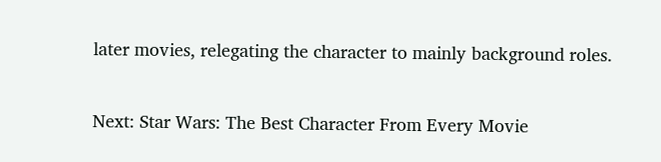later movies, relegating the character to mainly background roles.

Next: Star Wars: The Best Character From Every Movie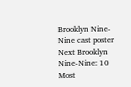Brooklyn Nine-Nine cast poster
Next Brooklyn Nine-Nine: 10 Most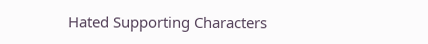Hated Supporting Characters